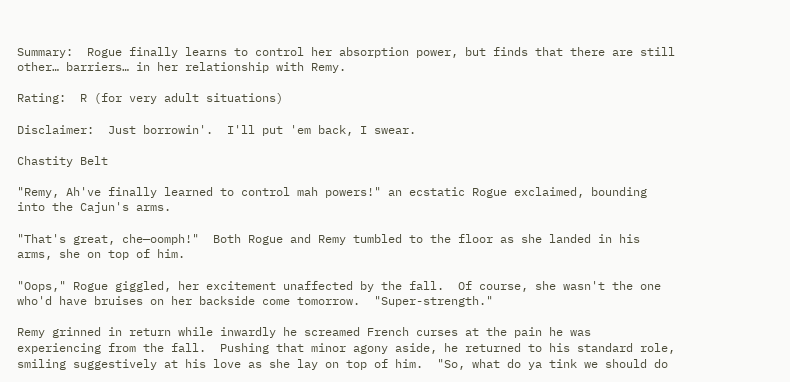Summary:  Rogue finally learns to control her absorption power, but finds that there are still other… barriers… in her relationship with Remy.

Rating:  R (for very adult situations)

Disclaimer:  Just borrowin'.  I'll put 'em back, I swear.

Chastity Belt

"Remy, Ah've finally learned to control mah powers!" an ecstatic Rogue exclaimed, bounding into the Cajun's arms.

"That's great, che—oomph!"  Both Rogue and Remy tumbled to the floor as she landed in his arms, she on top of him.

"Oops," Rogue giggled, her excitement unaffected by the fall.  Of course, she wasn't the one who'd have bruises on her backside come tomorrow.  "Super-strength."

Remy grinned in return while inwardly he screamed French curses at the pain he was experiencing from the fall.  Pushing that minor agony aside, he returned to his standard role, smiling suggestively at his love as she lay on top of him.  "So, what do ya tink we should do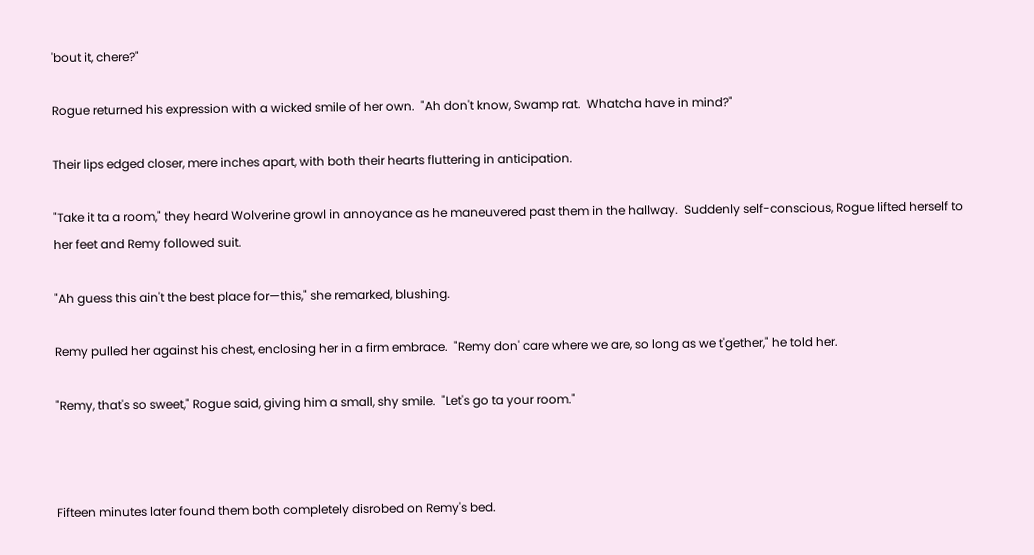'bout it, chere?"

Rogue returned his expression with a wicked smile of her own.  "Ah don't know, Swamp rat.  Whatcha have in mind?"

Their lips edged closer, mere inches apart, with both their hearts fluttering in anticipation.

"Take it ta a room," they heard Wolverine growl in annoyance as he maneuvered past them in the hallway.  Suddenly self-conscious, Rogue lifted herself to her feet and Remy followed suit.

"Ah guess this ain't the best place for—this," she remarked, blushing.

Remy pulled her against his chest, enclosing her in a firm embrace.  "Remy don' care where we are, so long as we t'gether," he told her.

"Remy, that's so sweet," Rogue said, giving him a small, shy smile.  "Let's go ta your room."



Fifteen minutes later found them both completely disrobed on Remy's bed.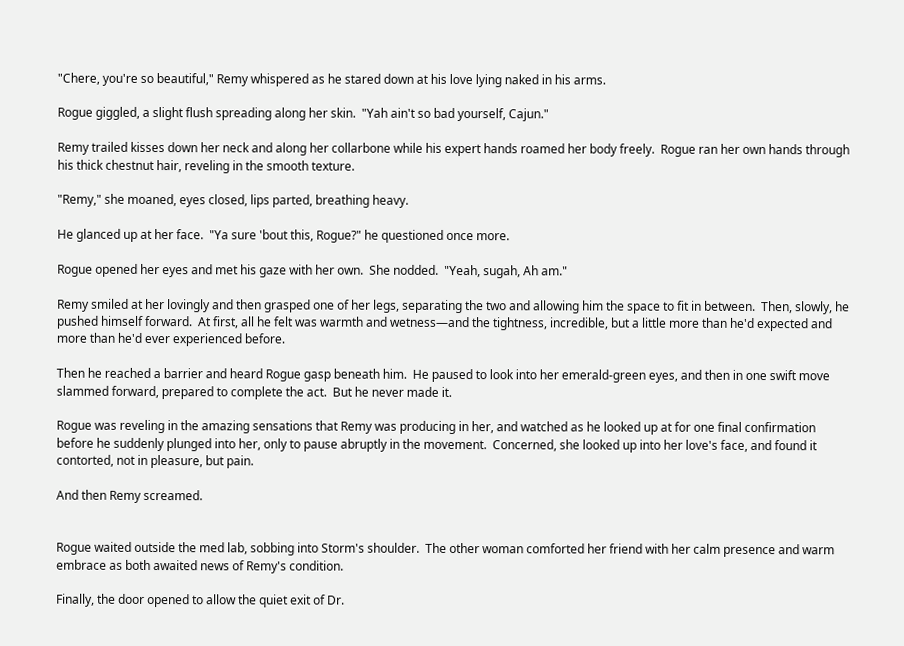"Chere, you're so beautiful," Remy whispered as he stared down at his love lying naked in his arms.

Rogue giggled, a slight flush spreading along her skin.  "Yah ain't so bad yourself, Cajun."

Remy trailed kisses down her neck and along her collarbone while his expert hands roamed her body freely.  Rogue ran her own hands through his thick chestnut hair, reveling in the smooth texture.

"Remy," she moaned, eyes closed, lips parted, breathing heavy.

He glanced up at her face.  "Ya sure 'bout this, Rogue?" he questioned once more.

Rogue opened her eyes and met his gaze with her own.  She nodded.  "Yeah, sugah, Ah am."

Remy smiled at her lovingly and then grasped one of her legs, separating the two and allowing him the space to fit in between.  Then, slowly, he pushed himself forward.  At first, all he felt was warmth and wetness—and the tightness, incredible, but a little more than he'd expected and more than he'd ever experienced before.

Then he reached a barrier and heard Rogue gasp beneath him.  He paused to look into her emerald-green eyes, and then in one swift move slammed forward, prepared to complete the act.  But he never made it.

Rogue was reveling in the amazing sensations that Remy was producing in her, and watched as he looked up at for one final confirmation before he suddenly plunged into her, only to pause abruptly in the movement.  Concerned, she looked up into her love's face, and found it contorted, not in pleasure, but pain.

And then Remy screamed.


Rogue waited outside the med lab, sobbing into Storm's shoulder.  The other woman comforted her friend with her calm presence and warm embrace as both awaited news of Remy's condition.

Finally, the door opened to allow the quiet exit of Dr.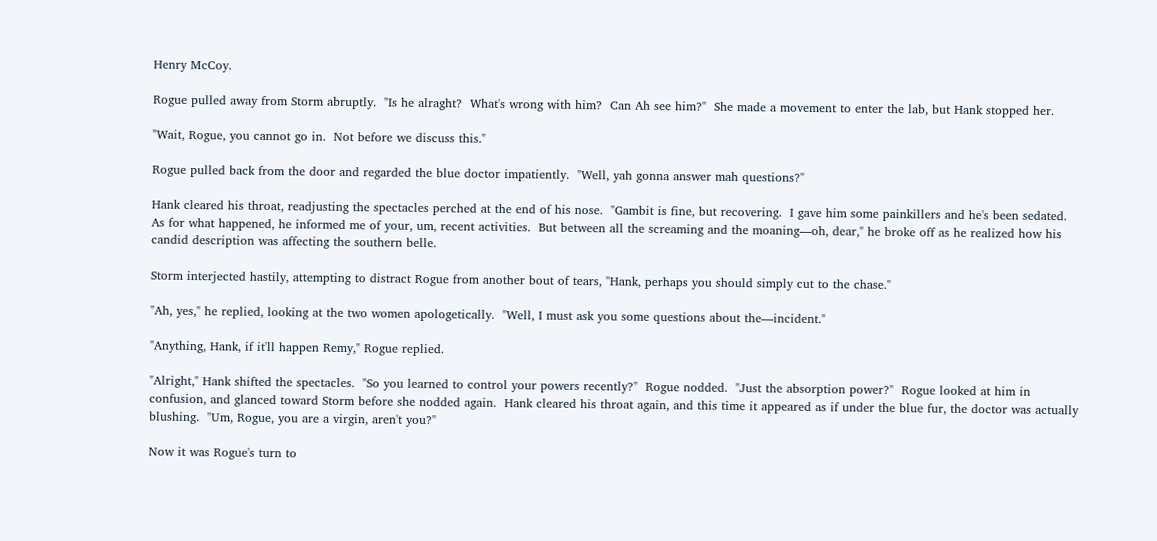Henry McCoy.

Rogue pulled away from Storm abruptly.  "Is he alraght?  What's wrong with him?  Can Ah see him?"  She made a movement to enter the lab, but Hank stopped her.

"Wait, Rogue, you cannot go in.  Not before we discuss this."

Rogue pulled back from the door and regarded the blue doctor impatiently.  "Well, yah gonna answer mah questions?"

Hank cleared his throat, readjusting the spectacles perched at the end of his nose.  "Gambit is fine, but recovering.  I gave him some painkillers and he's been sedated.  As for what happened, he informed me of your, um, recent activities.  But between all the screaming and the moaning—oh, dear," he broke off as he realized how his candid description was affecting the southern belle.

Storm interjected hastily, attempting to distract Rogue from another bout of tears, "Hank, perhaps you should simply cut to the chase."

"Ah, yes," he replied, looking at the two women apologetically.  "Well, I must ask you some questions about the—incident."

"Anything, Hank, if it'll happen Remy," Rogue replied.

"Alright," Hank shifted the spectacles.  "So you learned to control your powers recently?"  Rogue nodded.  "Just the absorption power?"  Rogue looked at him in confusion, and glanced toward Storm before she nodded again.  Hank cleared his throat again, and this time it appeared as if under the blue fur, the doctor was actually blushing.  "Um, Rogue, you are a virgin, aren't you?"

Now it was Rogue's turn to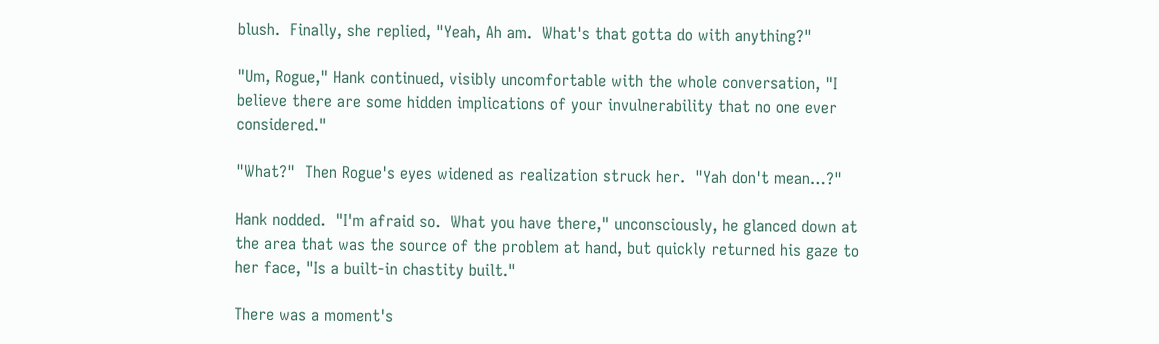blush.  Finally, she replied, "Yeah, Ah am.  What's that gotta do with anything?"

"Um, Rogue," Hank continued, visibly uncomfortable with the whole conversation, "I believe there are some hidden implications of your invulnerability that no one ever considered."

"What?"  Then Rogue's eyes widened as realization struck her.  "Yah don't mean…?"

Hank nodded.  "I'm afraid so.  What you have there," unconsciously, he glanced down at the area that was the source of the problem at hand, but quickly returned his gaze to her face, "Is a built-in chastity built."

There was a moment's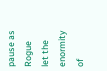pause as Rogue let the enormity of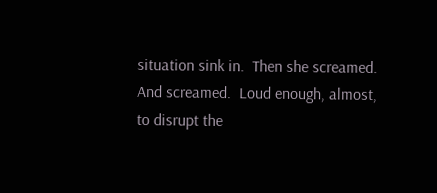situation sink in.  Then she screamed.  And screamed.  Loud enough, almost, to disrupt the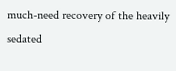much-need recovery of the heavily sedated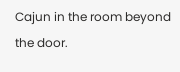Cajun in the room beyond the door.